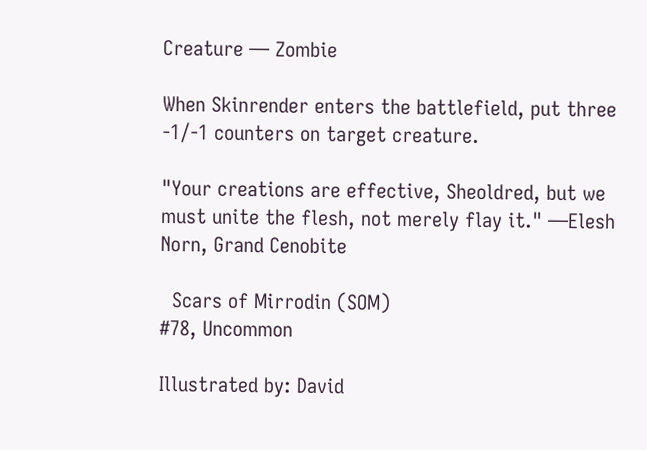Creature — Zombie

When Skinrender enters the battlefield, put three -1/-1 counters on target creature.

"Your creations are effective, Sheoldred, but we must unite the flesh, not merely flay it." —Elesh Norn, Grand Cenobite

  Scars of Mirrodin (SOM)
#78, Uncommon

Illustrated by: David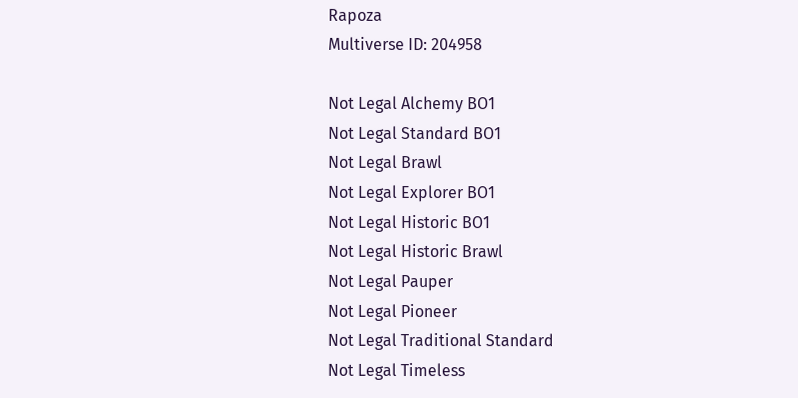Rapoza
Multiverse ID: 204958

Not Legal Alchemy BO1
Not Legal Standard BO1
Not Legal Brawl
Not Legal Explorer BO1
Not Legal Historic BO1
Not Legal Historic Brawl
Not Legal Pauper
Not Legal Pioneer
Not Legal Traditional Standard
Not Legal Timeless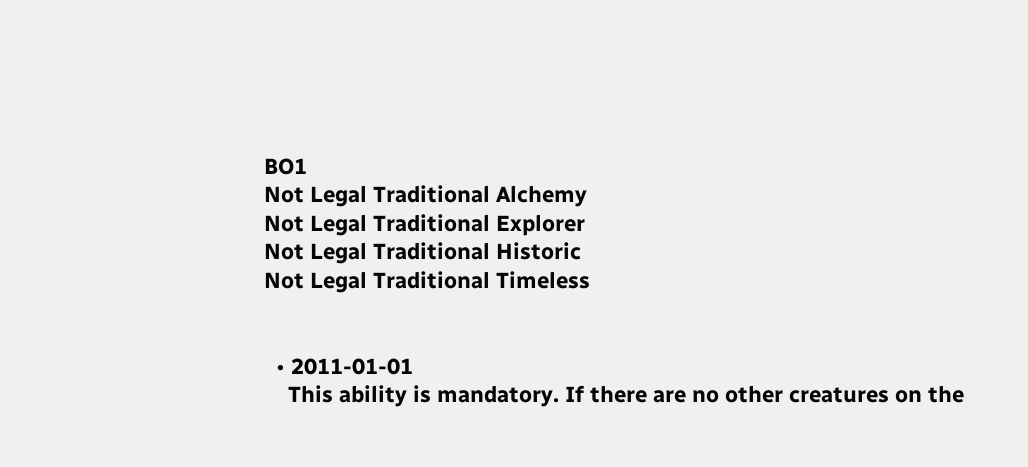BO1
Not Legal Traditional Alchemy
Not Legal Traditional Explorer
Not Legal Traditional Historic
Not Legal Traditional Timeless


  • 2011-01-01
    This ability is mandatory. If there are no other creatures on the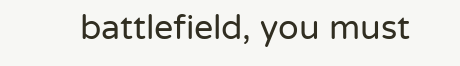battlefield, you must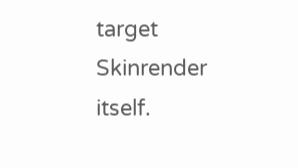target Skinrender itself.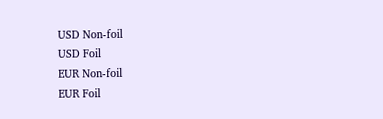USD Non-foil
USD Foil
EUR Non-foil
EUR Foil